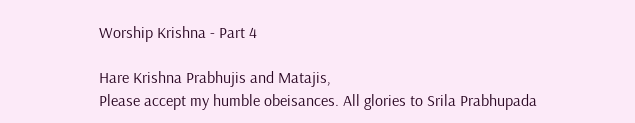Worship Krishna - Part 4

Hare Krishna Prabhujis and Matajis,
Please accept my humble obeisances. All glories to Srila Prabhupada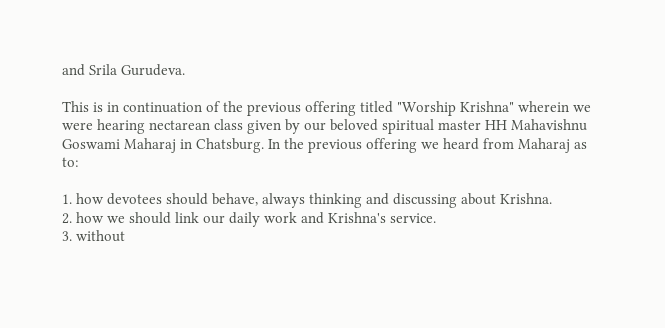and Srila Gurudeva.

This is in continuation of the previous offering titled "Worship Krishna" wherein we were hearing nectarean class given by our beloved spiritual master HH Mahavishnu Goswami Maharaj in Chatsburg. In the previous offering we heard from Maharaj as to:

1. how devotees should behave, always thinking and discussing about Krishna.
2. how we should link our daily work and Krishna's service.
3. without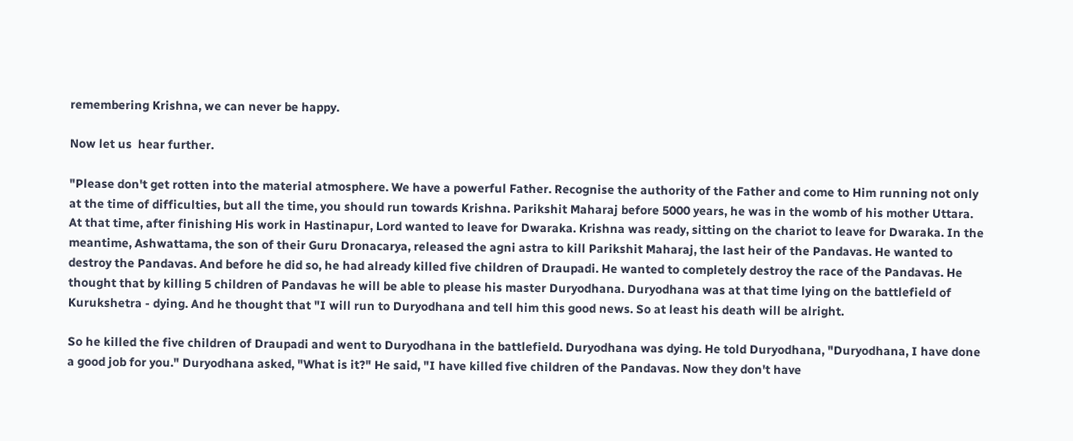remembering Krishna, we can never be happy.

Now let us  hear further.

"Please don't get rotten into the material atmosphere. We have a powerful Father. Recognise the authority of the Father and come to Him running not only at the time of difficulties, but all the time, you should run towards Krishna. Parikshit Maharaj before 5000 years, he was in the womb of his mother Uttara. At that time, after finishing His work in Hastinapur, Lord wanted to leave for Dwaraka. Krishna was ready, sitting on the chariot to leave for Dwaraka. In the meantime, Ashwattama, the son of their Guru Dronacarya, released the agni astra to kill Parikshit Maharaj, the last heir of the Pandavas. He wanted to destroy the Pandavas. And before he did so, he had already killed five children of Draupadi. He wanted to completely destroy the race of the Pandavas. He thought that by killing 5 children of Pandavas he will be able to please his master Duryodhana. Duryodhana was at that time lying on the battlefield of Kurukshetra - dying. And he thought that "I will run to Duryodhana and tell him this good news. So at least his death will be alright.

So he killed the five children of Draupadi and went to Duryodhana in the battlefield. Duryodhana was dying. He told Duryodhana, "Duryodhana, I have done a good job for you." Duryodhana asked, "What is it?" He said, "I have killed five children of the Pandavas. Now they don't have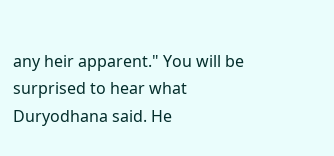any heir apparent." You will be surprised to hear what Duryodhana said. He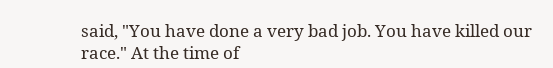said, "You have done a very bad job. You have killed our race." At the time of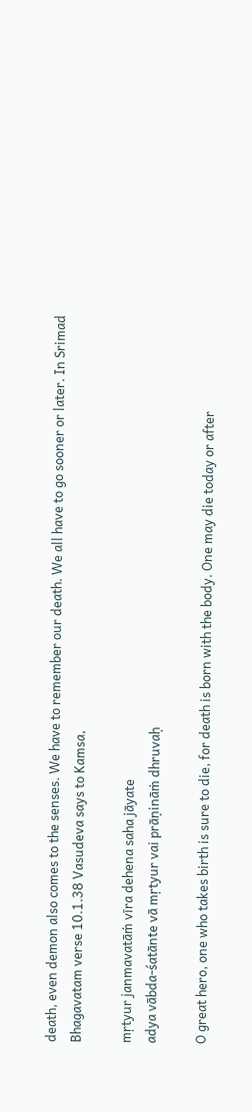death, even demon also comes to the senses. We have to remember our death. We all have to go sooner or later. In Srimad Bhagavatam verse 10.1.38 Vasudeva says to Kamsa,

mṛtyur janmavatāṁ vīra dehena saha jāyate
adya vābda-śatānte vā mṛtyur vai prāṇināṁ dhruvaḥ

O great hero, one who takes birth is sure to die, for death is born with the body. One may die today or after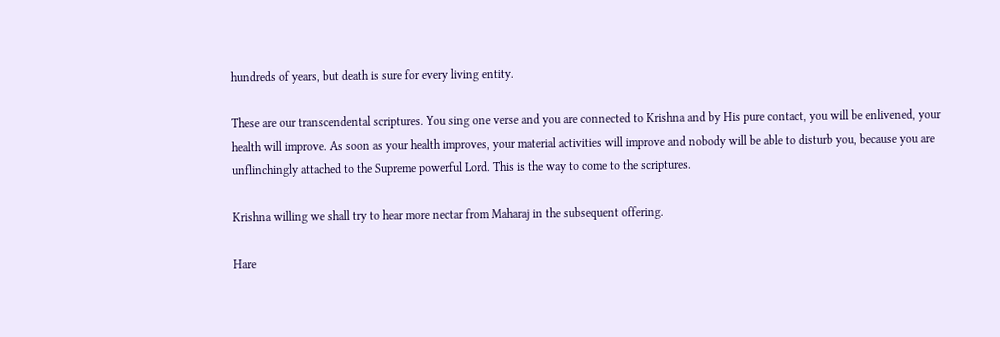hundreds of years, but death is sure for every living entity.

These are our transcendental scriptures. You sing one verse and you are connected to Krishna and by His pure contact, you will be enlivened, your health will improve. As soon as your health improves, your material activities will improve and nobody will be able to disturb you, because you are unflinchingly attached to the Supreme powerful Lord. This is the way to come to the scriptures.

Krishna willing we shall try to hear more nectar from Maharaj in the subsequent offering.

Hare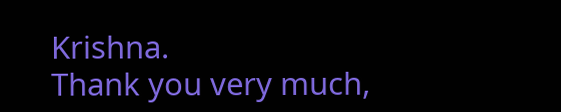Krishna.
Thank you very much,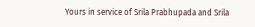Yours in service of Srila Prabhupada and Srila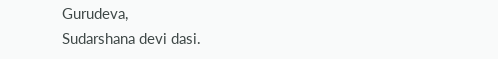Gurudeva,
Sudarshana devi dasi.